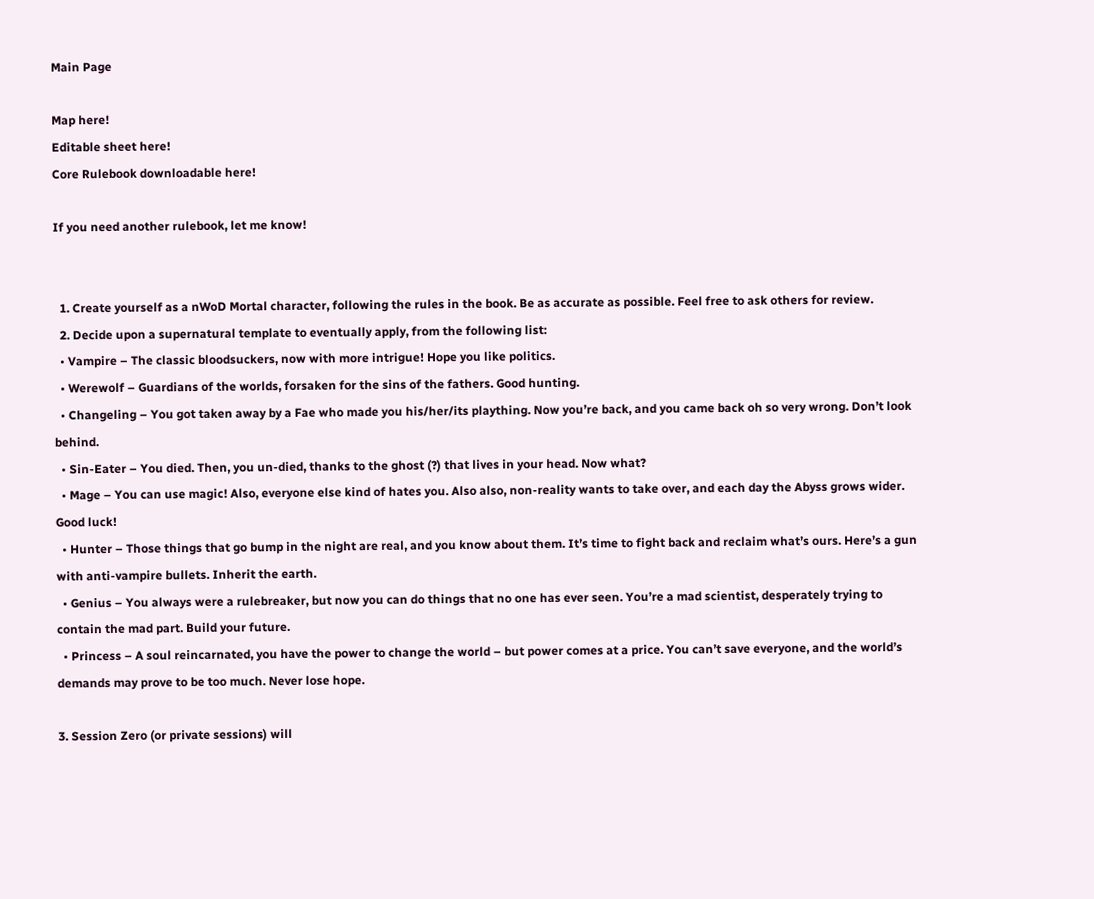Main Page

Map here!
Editable sheet here!
Core Rulebook downloadable here!

If you need another rulebook, let me know!


  1. Create yourself as a nWoD Mortal character, following the rules in the book. Be as accurate as possible. Feel free to ask others for review.
  2. Decide upon a supernatural template to eventually apply, from the following list:
  • Vampire – The classic bloodsuckers, now with more intrigue! Hope you like politics.
  • Werewolf – Guardians of the worlds, forsaken for the sins of the fathers. Good hunting.
  • Changeling – You got taken away by a Fae who made you his/her/its plaything. Now you’re back, and you came back oh so very wrong. Don’t look behind.
  • Sin-Eater – You died. Then, you un-died, thanks to the ghost (?) that lives in your head. Now what?
  • Mage – You can use magic! Also, everyone else kind of hates you. Also also, non-reality wants to take over, and each day the Abyss grows wider. Good luck!
  • Hunter – Those things that go bump in the night are real, and you know about them. It’s time to fight back and reclaim what’s ours. Here’s a gun with anti-vampire bullets. Inherit the earth.
  • Genius – You always were a rulebreaker, but now you can do things that no one has ever seen. You’re a mad scientist, desperately trying to contain the mad part. Build your future.
  • Princess – A soul reincarnated, you have the power to change the world – but power comes at a price. You can’t save everyone, and the world’s demands may prove to be too much. Never lose hope.

3. Session Zero (or private sessions) will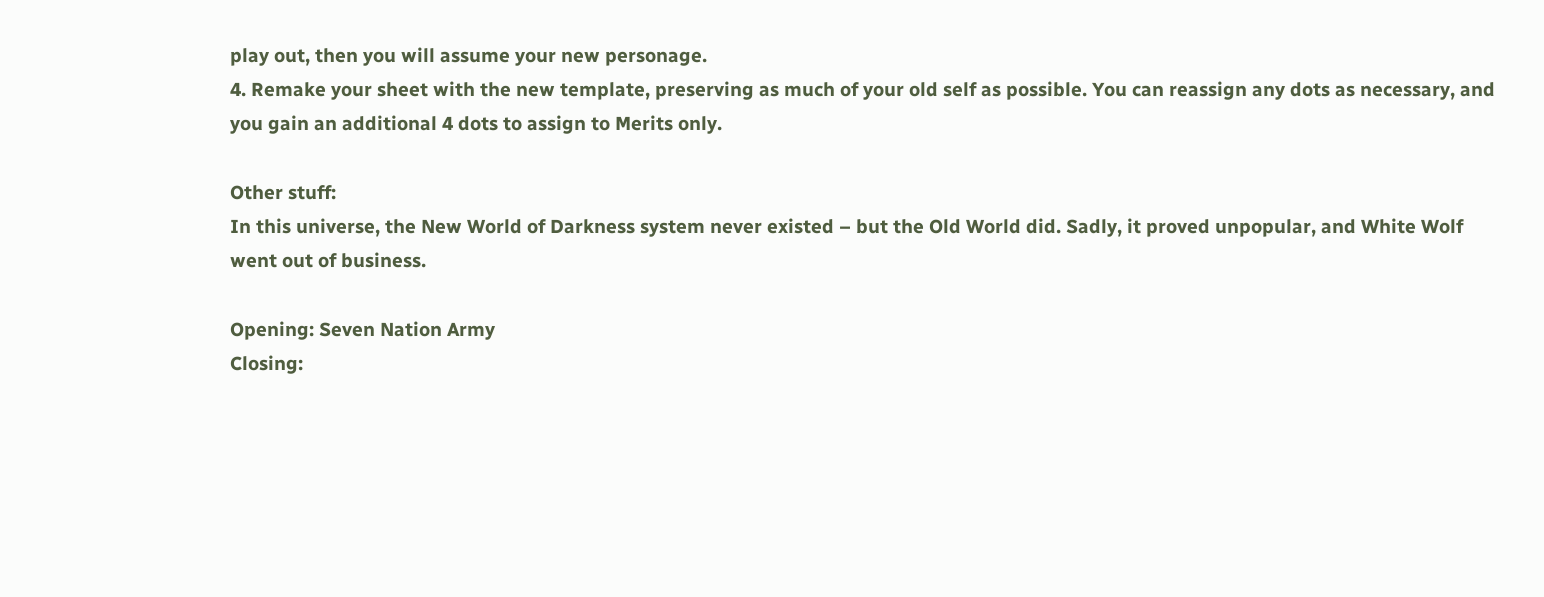play out, then you will assume your new personage.
4. Remake your sheet with the new template, preserving as much of your old self as possible. You can reassign any dots as necessary, and you gain an additional 4 dots to assign to Merits only.

Other stuff:
In this universe, the New World of Darkness system never existed – but the Old World did. Sadly, it proved unpopular, and White Wolf went out of business.

Opening: Seven Nation Army
Closing: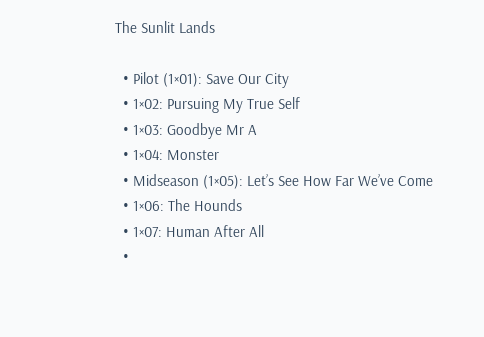The Sunlit Lands

  • Pilot (1×01): Save Our City
  • 1×02: Pursuing My True Self
  • 1×03: Goodbye Mr A
  • 1×04: Monster
  • Midseason (1×05): Let’s See How Far We’ve Come
  • 1×06: The Hounds
  • 1×07: Human After All
  •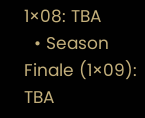1×08: TBA
  • Season Finale (1×09): TBA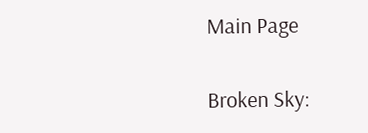Main Page

Broken Sky: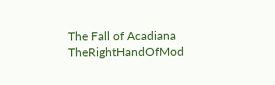The Fall of Acadiana TheRightHandOfMod